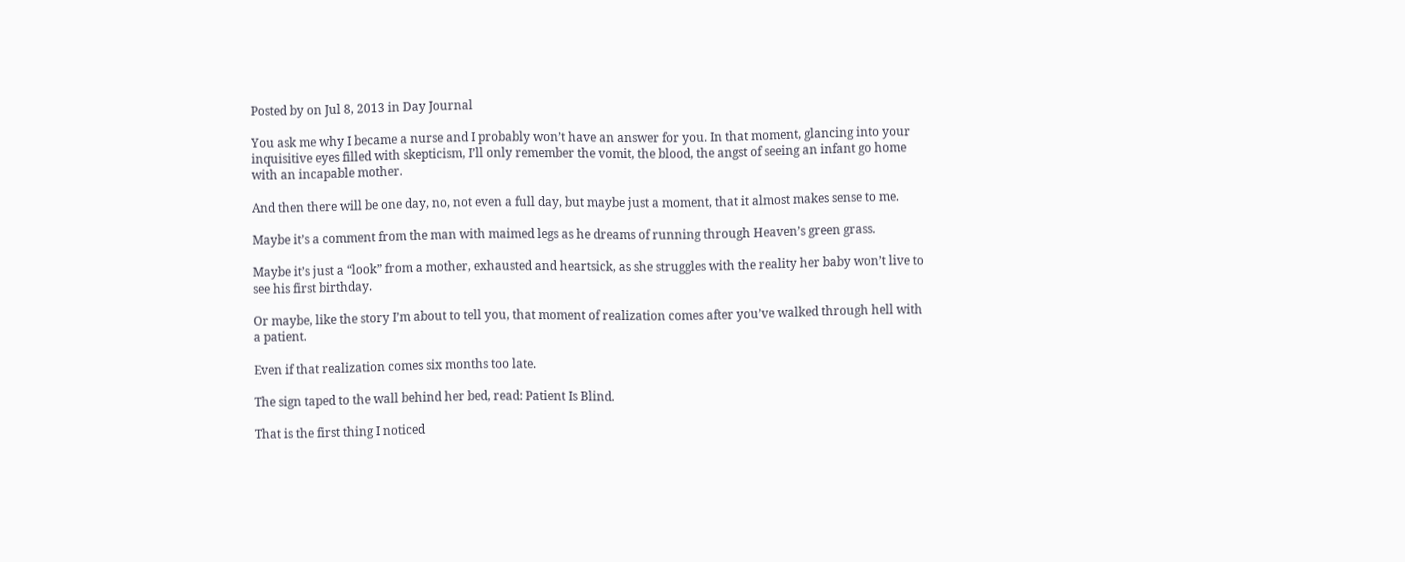Posted by on Jul 8, 2013 in Day Journal

You ask me why I became a nurse and I probably won’t have an answer for you. In that moment, glancing into your inquisitive eyes filled with skepticism, I’ll only remember the vomit, the blood, the angst of seeing an infant go home with an incapable mother.

And then there will be one day, no, not even a full day, but maybe just a moment, that it almost makes sense to me.

Maybe it’s a comment from the man with maimed legs as he dreams of running through Heaven’s green grass.

Maybe it’s just a “look” from a mother, exhausted and heartsick, as she struggles with the reality her baby won’t live to see his first birthday.

Or maybe, like the story I’m about to tell you, that moment of realization comes after you’ve walked through hell with a patient.

Even if that realization comes six months too late.

The sign taped to the wall behind her bed, read: Patient Is Blind.

That is the first thing I noticed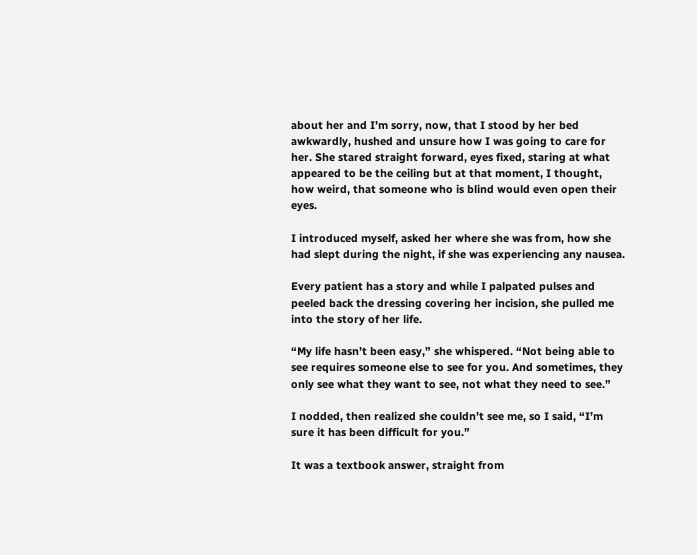about her and I’m sorry, now, that I stood by her bed awkwardly, hushed and unsure how I was going to care for her. She stared straight forward, eyes fixed, staring at what appeared to be the ceiling but at that moment, I thought, how weird, that someone who is blind would even open their eyes.

I introduced myself, asked her where she was from, how she had slept during the night, if she was experiencing any nausea.

Every patient has a story and while I palpated pulses and peeled back the dressing covering her incision, she pulled me into the story of her life.

“My life hasn’t been easy,” she whispered. “Not being able to see requires someone else to see for you. And sometimes, they only see what they want to see, not what they need to see.”

I nodded, then realized she couldn’t see me, so I said, “I’m sure it has been difficult for you.”

It was a textbook answer, straight from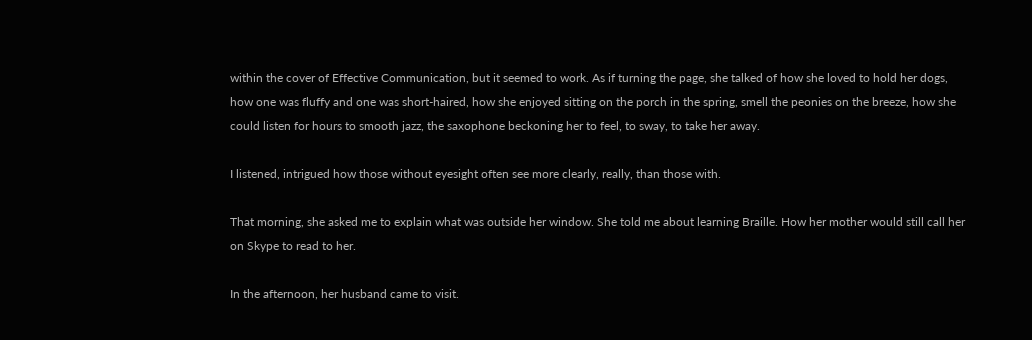within the cover of Effective Communication, but it seemed to work. As if turning the page, she talked of how she loved to hold her dogs, how one was fluffy and one was short-haired, how she enjoyed sitting on the porch in the spring, smell the peonies on the breeze, how she could listen for hours to smooth jazz, the saxophone beckoning her to feel, to sway, to take her away.

I listened, intrigued how those without eyesight often see more clearly, really, than those with.

That morning, she asked me to explain what was outside her window. She told me about learning Braille. How her mother would still call her on Skype to read to her.

In the afternoon, her husband came to visit.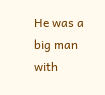He was a big man with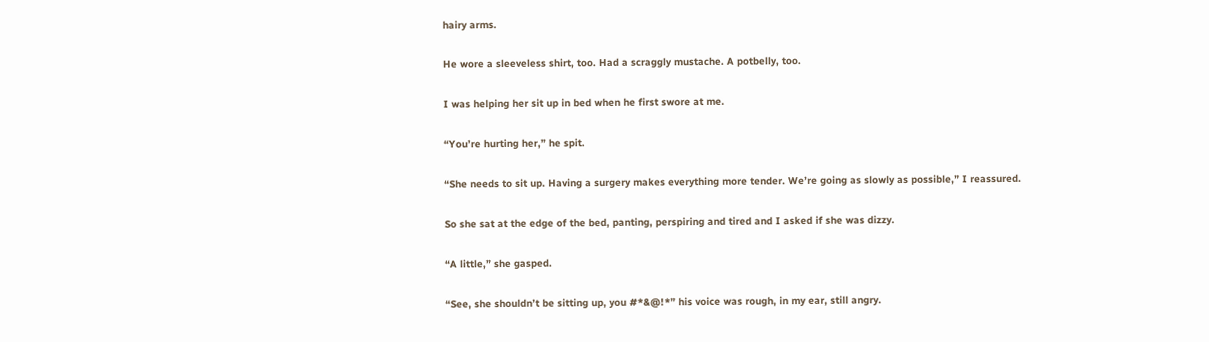hairy arms.

He wore a sleeveless shirt, too. Had a scraggly mustache. A potbelly, too.

I was helping her sit up in bed when he first swore at me.

“You’re hurting her,” he spit.

“She needs to sit up. Having a surgery makes everything more tender. We’re going as slowly as possible,” I reassured.

So she sat at the edge of the bed, panting, perspiring and tired and I asked if she was dizzy.

“A little,” she gasped.

“See, she shouldn’t be sitting up, you #*&@!*” his voice was rough, in my ear, still angry.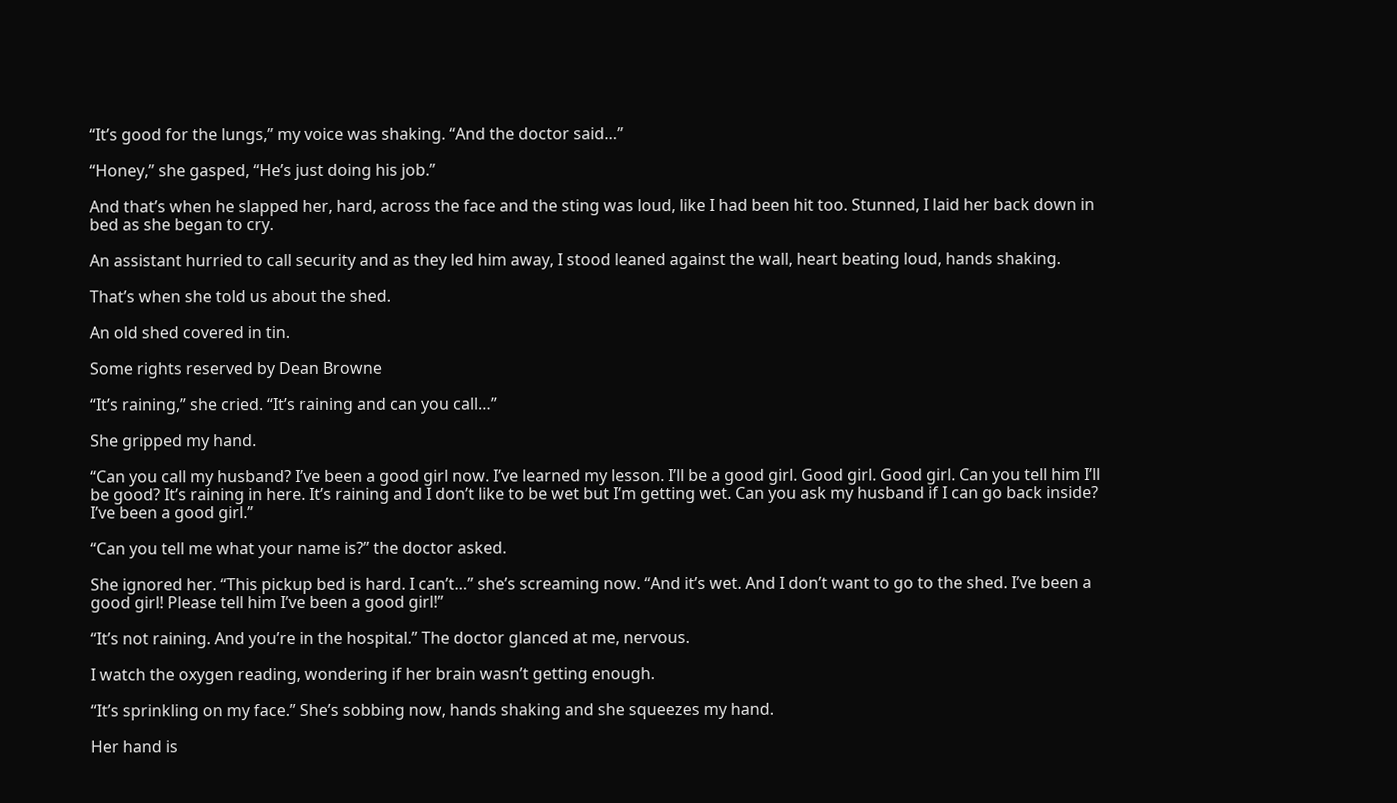“It’s good for the lungs,” my voice was shaking. “And the doctor said…”

“Honey,” she gasped, “He’s just doing his job.”

And that’s when he slapped her, hard, across the face and the sting was loud, like I had been hit too. Stunned, I laid her back down in bed as she began to cry.

An assistant hurried to call security and as they led him away, I stood leaned against the wall, heart beating loud, hands shaking.

That’s when she told us about the shed.

An old shed covered in tin.

Some rights reserved by Dean Browne

“It’s raining,” she cried. “It’s raining and can you call…”

She gripped my hand.

“Can you call my husband? I’ve been a good girl now. I’ve learned my lesson. I’ll be a good girl. Good girl. Good girl. Can you tell him I’ll be good? It’s raining in here. It’s raining and I don’t like to be wet but I’m getting wet. Can you ask my husband if I can go back inside? I’ve been a good girl.”

“Can you tell me what your name is?” the doctor asked.

She ignored her. “This pickup bed is hard. I can’t…” she’s screaming now. “And it’s wet. And I don’t want to go to the shed. I’ve been a good girl! Please tell him I’ve been a good girl!”

“It’s not raining. And you’re in the hospital.” The doctor glanced at me, nervous.

I watch the oxygen reading, wondering if her brain wasn’t getting enough.

“It’s sprinkling on my face.” She’s sobbing now, hands shaking and she squeezes my hand.

Her hand is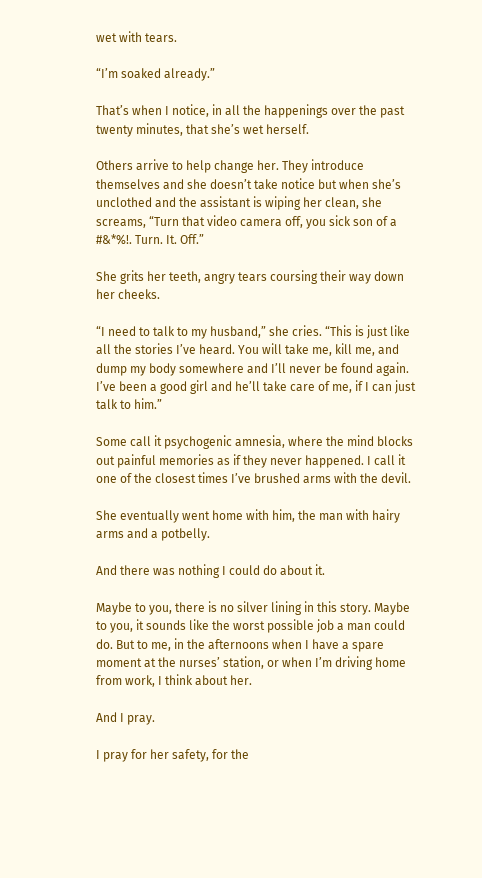wet with tears.

“I’m soaked already.”

That’s when I notice, in all the happenings over the past twenty minutes, that she’s wet herself.

Others arrive to help change her. They introduce themselves and she doesn’t take notice but when she’s unclothed and the assistant is wiping her clean, she screams, “Turn that video camera off, you sick son of a #&*%!. Turn. It. Off.”

She grits her teeth, angry tears coursing their way down her cheeks.

“I need to talk to my husband,” she cries. “This is just like all the stories I’ve heard. You will take me, kill me, and dump my body somewhere and I’ll never be found again. I’ve been a good girl and he’ll take care of me, if I can just talk to him.”

Some call it psychogenic amnesia, where the mind blocks out painful memories as if they never happened. I call it one of the closest times I’ve brushed arms with the devil.

She eventually went home with him, the man with hairy arms and a potbelly.

And there was nothing I could do about it.

Maybe to you, there is no silver lining in this story. Maybe to you, it sounds like the worst possible job a man could do. But to me, in the afternoons when I have a spare moment at the nurses’ station, or when I’m driving home from work, I think about her.

And I pray.

I pray for her safety, for the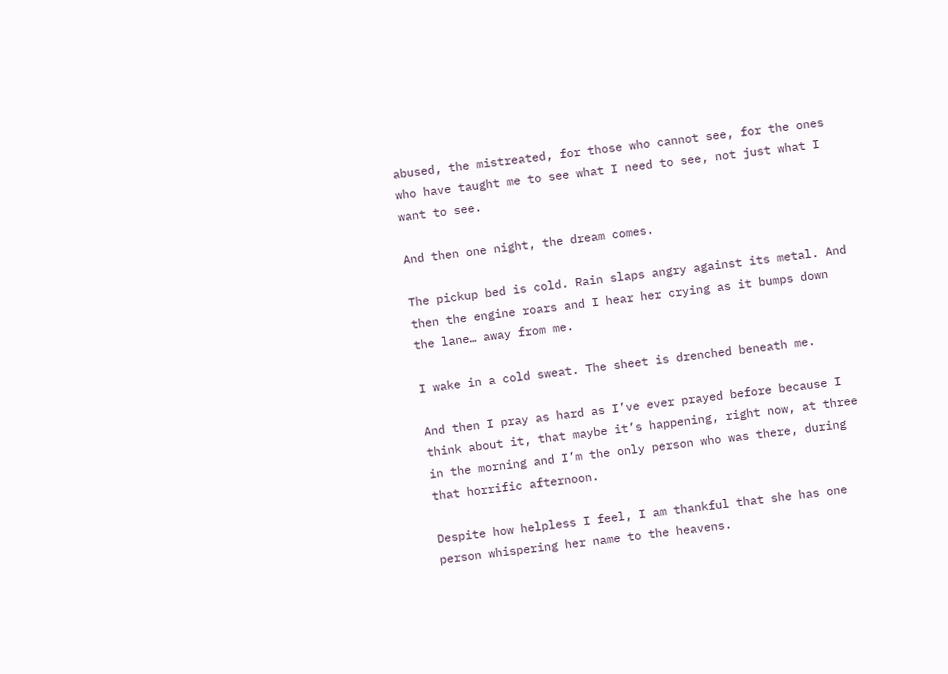abused, the mistreated, for those who cannot see, for the ones who have taught me to see what I need to see, not just what I want to see.

And then one night, the dream comes.

The pickup bed is cold. Rain slaps angry against its metal. And then the engine roars and I hear her crying as it bumps down the lane… away from me.

I wake in a cold sweat. The sheet is drenched beneath me.

And then I pray as hard as I’ve ever prayed before because I think about it, that maybe it’s happening, right now, at three in the morning and I’m the only person who was there, during that horrific afternoon.

Despite how helpless I feel, I am thankful that she has one person whispering her name to the heavens.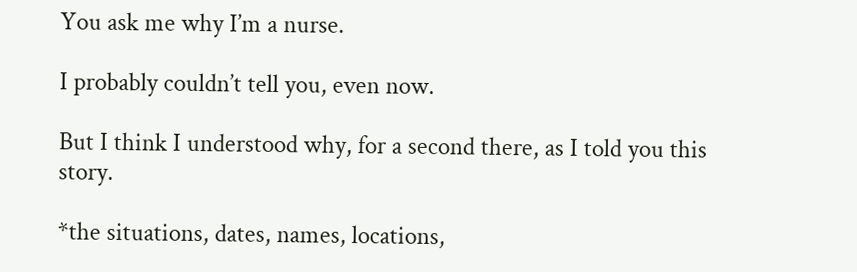You ask me why I’m a nurse.

I probably couldn’t tell you, even now.

But I think I understood why, for a second there, as I told you this story.

*the situations, dates, names, locations,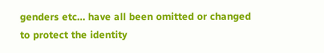genders etc… have all been omitted or changed to protect the identity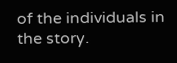of the individuals in the story.